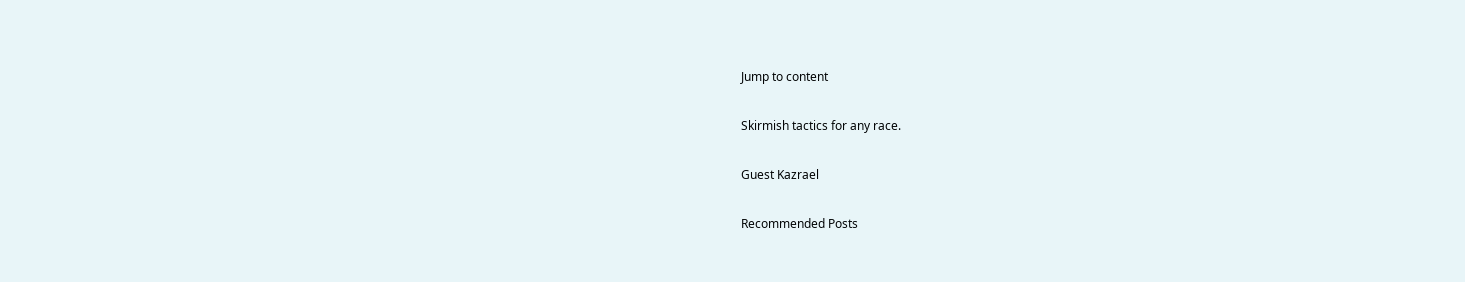Jump to content

Skirmish tactics for any race.

Guest Kazrael

Recommended Posts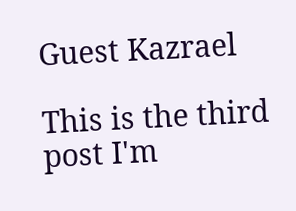Guest Kazrael

This is the third post I'm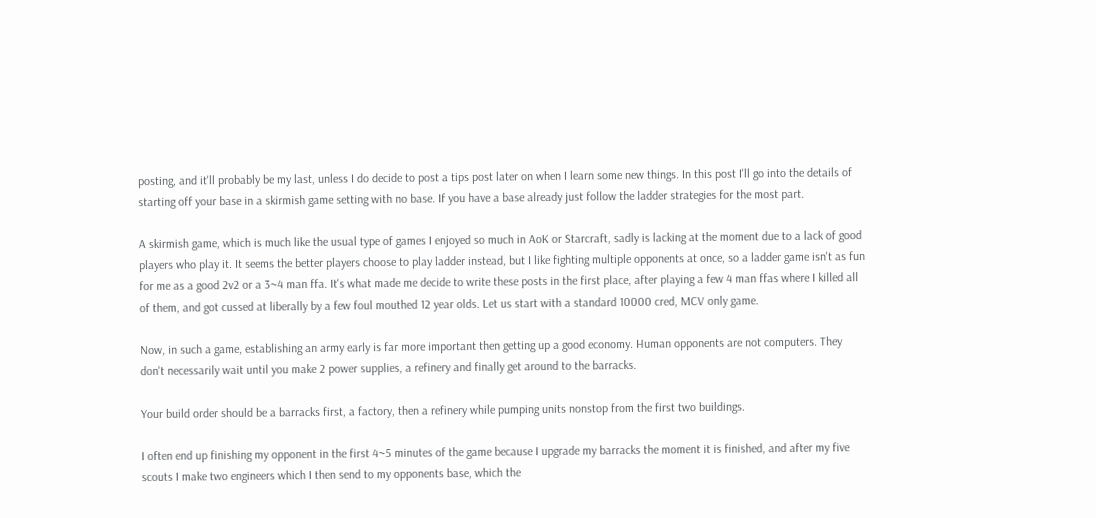posting, and it'll probably be my last, unless I do decide to post a tips post later on when I learn some new things. In this post I'll go into the details of starting off your base in a skirmish game setting with no base. If you have a base already just follow the ladder strategies for the most part.

A skirmish game, which is much like the usual type of games I enjoyed so much in AoK or Starcraft, sadly is lacking at the moment due to a lack of good players who play it. It seems the better players choose to play ladder instead, but I like fighting multiple opponents at once, so a ladder game isn't as fun for me as a good 2v2 or a 3~4 man ffa. It's what made me decide to write these posts in the first place, after playing a few 4 man ffas where I killed all of them, and got cussed at liberally by a few foul mouthed 12 year olds. Let us start with a standard 10000 cred, MCV only game.

Now, in such a game, establishing an army early is far more important then getting up a good economy. Human opponents are not computers. They don't necessarily wait until you make 2 power supplies, a refinery and finally get around to the barracks.

Your build order should be a barracks first, a factory, then a refinery while pumping units nonstop from the first two buildings.

I often end up finishing my opponent in the first 4~5 minutes of the game because I upgrade my barracks the moment it is finished, and after my five scouts I make two engineers which I then send to my opponents base, which the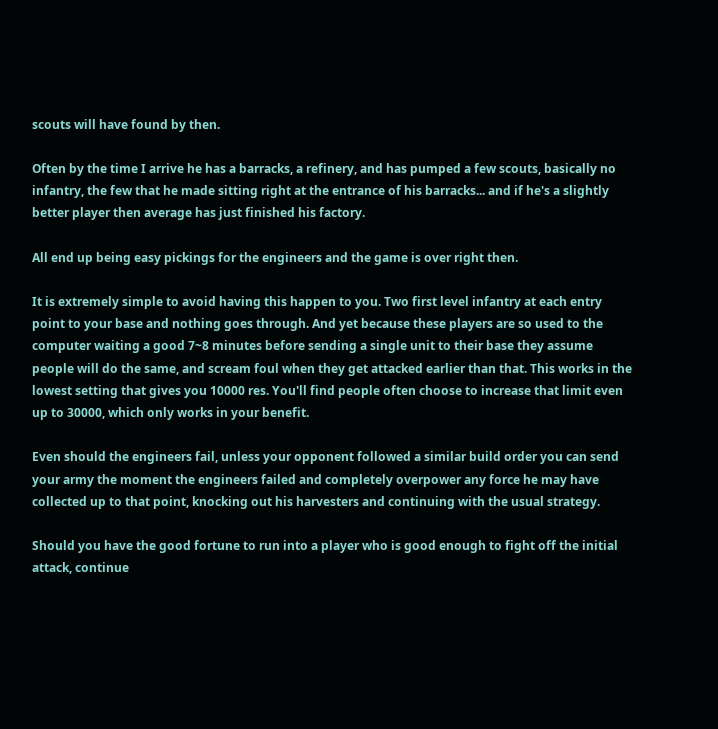scouts will have found by then.

Often by the time I arrive he has a barracks, a refinery, and has pumped a few scouts, basically no infantry, the few that he made sitting right at the entrance of his barracks... and if he's a slightly better player then average has just finished his factory.

All end up being easy pickings for the engineers and the game is over right then.

It is extremely simple to avoid having this happen to you. Two first level infantry at each entry point to your base and nothing goes through. And yet because these players are so used to the computer waiting a good 7~8 minutes before sending a single unit to their base they assume people will do the same, and scream foul when they get attacked earlier than that. This works in the lowest setting that gives you 10000 res. You'll find people often choose to increase that limit even up to 30000, which only works in your benefit.

Even should the engineers fail, unless your opponent followed a similar build order you can send your army the moment the engineers failed and completely overpower any force he may have collected up to that point, knocking out his harvesters and continuing with the usual strategy.

Should you have the good fortune to run into a player who is good enough to fight off the initial attack, continue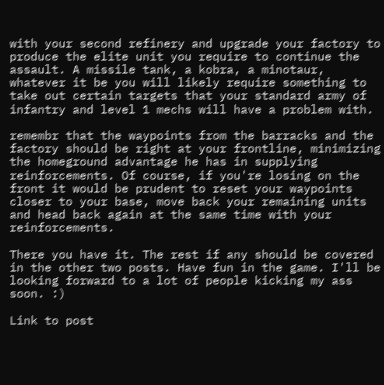with your second refinery and upgrade your factory to produce the elite unit you require to continue the assault. A missile tank, a kobra, a minotaur, whatever it be you will likely require something to take out certain targets that your standard army of infantry and level 1 mechs will have a problem with.

remembr that the waypoints from the barracks and the factory should be right at your frontline, minimizing the homeground advantage he has in supplying reinforcements. Of course, if you're losing on the front it would be prudent to reset your waypoints closer to your base, move back your remaining units and head back again at the same time with your reinforcements.

There you have it. The rest if any should be covered in the other two posts. Have fun in the game. I'll be looking forward to a lot of people kicking my ass soon. :)

Link to post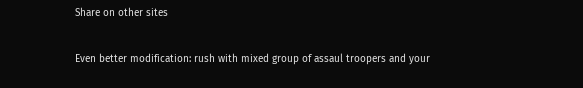Share on other sites

Even better modification: rush with mixed group of assaul troopers and your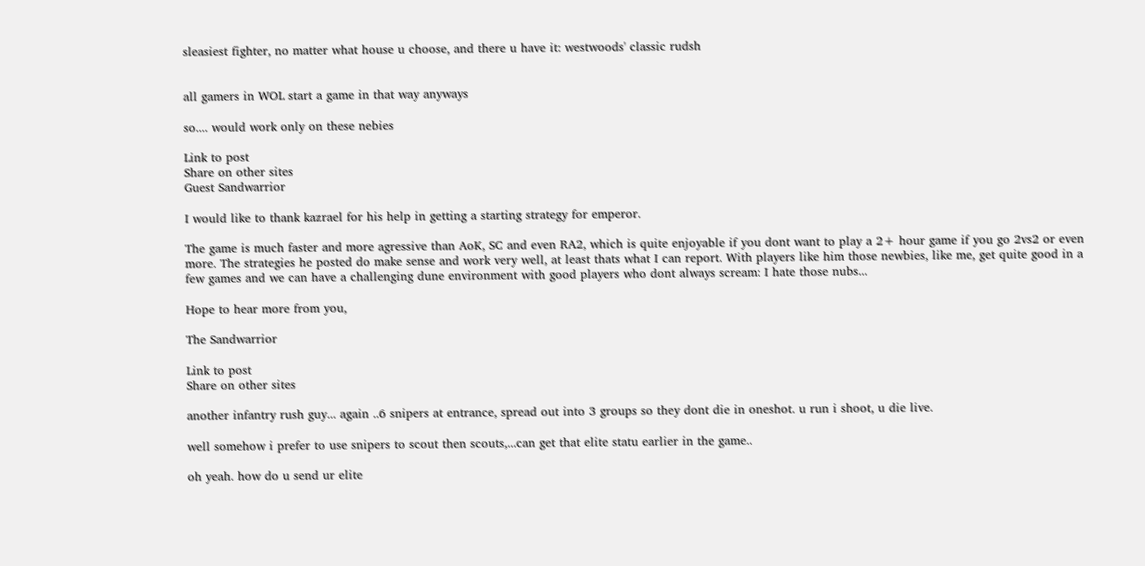sleasiest fighter, no matter what house u choose, and there u have it: westwoods' classic rudsh


all gamers in WOL start a game in that way anyways

so.... would work only on these nebies

Link to post
Share on other sites
Guest Sandwarrior

I would like to thank kazrael for his help in getting a starting strategy for emperor.

The game is much faster and more agressive than AoK, SC and even RA2, which is quite enjoyable if you dont want to play a 2+ hour game if you go 2vs2 or even more. The strategies he posted do make sense and work very well, at least thats what I can report. With players like him those newbies, like me, get quite good in a few games and we can have a challenging dune environment with good players who dont always scream: I hate those nubs...

Hope to hear more from you,

The Sandwarrior

Link to post
Share on other sites

another infantry rush guy... again ..6 snipers at entrance, spread out into 3 groups so they dont die in oneshot. u run i shoot, u die live.

well somehow i prefer to use snipers to scout then scouts,...can get that elite statu earlier in the game..

oh yeah. how do u send ur elite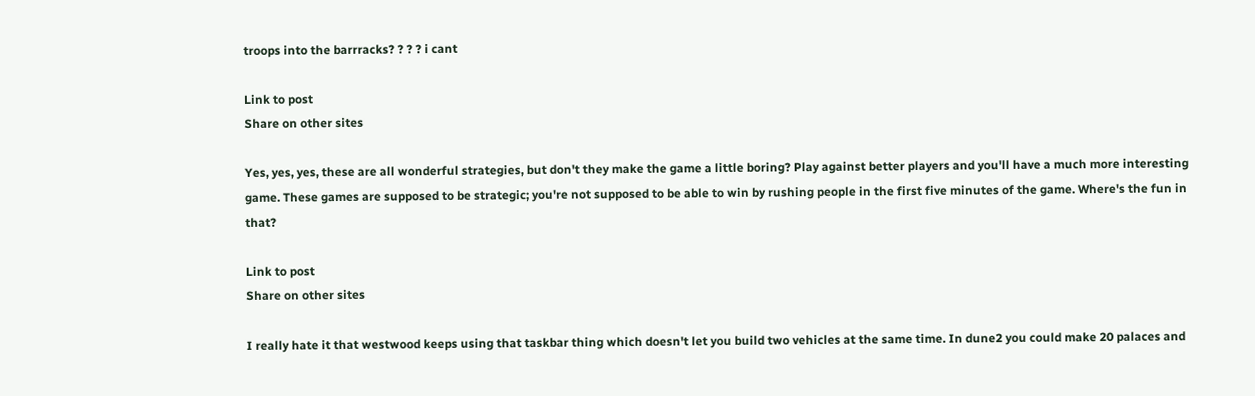troops into the barrracks? ? ? ? i cant

Link to post
Share on other sites

Yes, yes, yes, these are all wonderful strategies, but don't they make the game a little boring? Play against better players and you'll have a much more interesting game. These games are supposed to be strategic; you're not supposed to be able to win by rushing people in the first five minutes of the game. Where's the fun in that?

Link to post
Share on other sites

I really hate it that westwood keeps using that taskbar thing which doesn't let you build two vehicles at the same time. In dune2 you could make 20 palaces and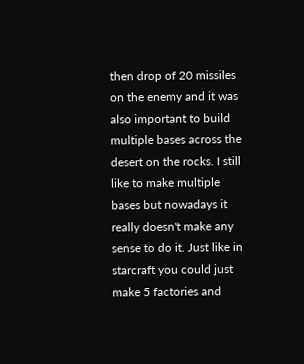then drop of 20 missiles on the enemy and it was also important to build multiple bases across the desert on the rocks. I still like to make multiple bases but nowadays it really doesn't make any sense to do it. Just like in starcraft you could just make 5 factories and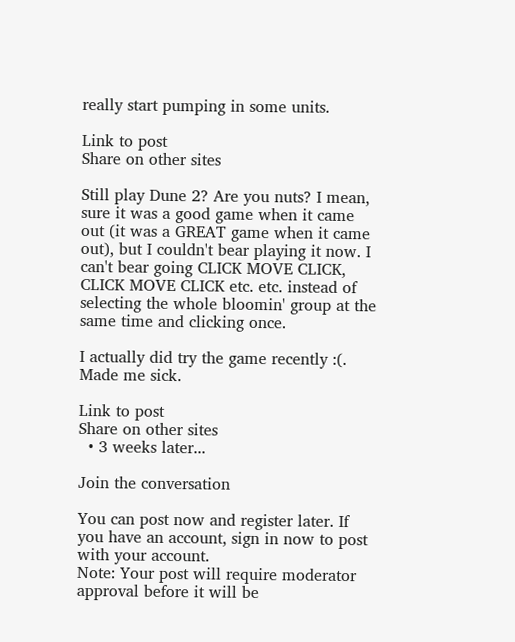really start pumping in some units.

Link to post
Share on other sites

Still play Dune 2? Are you nuts? I mean, sure it was a good game when it came out (it was a GREAT game when it came out), but I couldn't bear playing it now. I can't bear going CLICK MOVE CLICK, CLICK MOVE CLICK etc. etc. instead of selecting the whole bloomin' group at the same time and clicking once.

I actually did try the game recently :(. Made me sick.

Link to post
Share on other sites
  • 3 weeks later...

Join the conversation

You can post now and register later. If you have an account, sign in now to post with your account.
Note: Your post will require moderator approval before it will be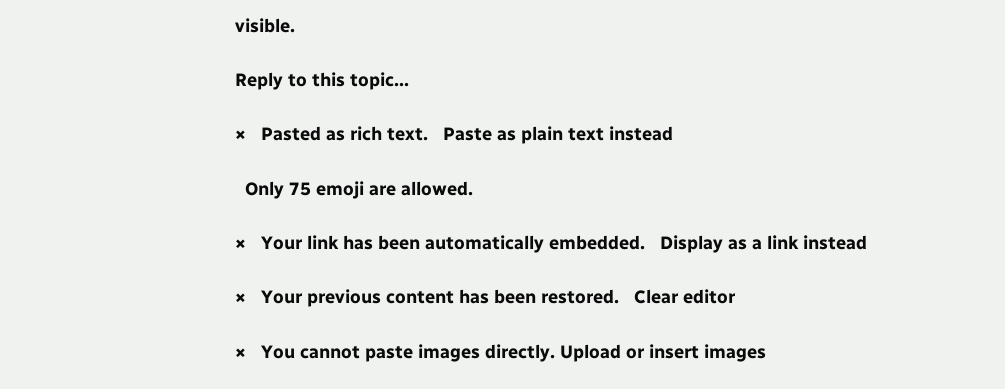visible.

Reply to this topic...

×   Pasted as rich text.   Paste as plain text instead

  Only 75 emoji are allowed.

×   Your link has been automatically embedded.   Display as a link instead

×   Your previous content has been restored.   Clear editor

×   You cannot paste images directly. Upload or insert images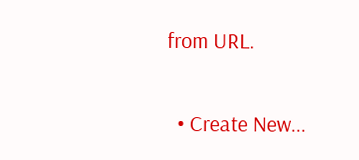from URL.

  • Create New...